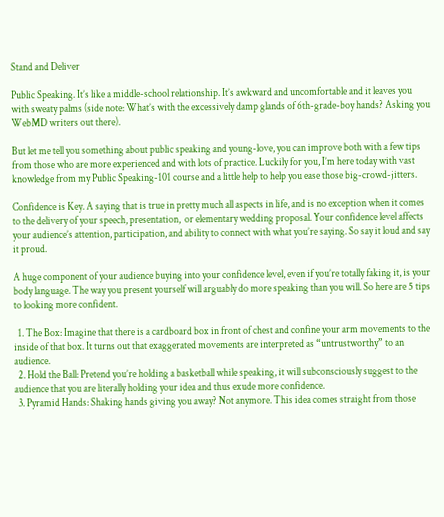Stand and Deliver

Public Speaking. It’s like a middle-school relationship. It’s awkward and uncomfortable and it leaves you with sweaty palms (side note: What’s with the excessively damp glands of 6th-grade-boy hands? Asking you WebMD writers out there).

But let me tell you something about public speaking and young-love, you can improve both with a few tips from those who are more experienced and with lots of practice. Luckily for you, I’m here today with vast knowledge from my Public Speaking-101 course and a little help to help you ease those big-crowd-jitters.

Confidence is Key. A saying that is true in pretty much all aspects in life, and is no exception when it comes to the delivery of your speech, presentation,  or elementary wedding proposal. Your confidence level affects your audience’s attention, participation, and ability to connect with what you’re saying. So say it loud and say it proud.

A huge component of your audience buying into your confidence level, even if you’re totally faking it, is your body language. The way you present yourself will arguably do more speaking than you will. So here are 5 tips to looking more confident.

  1. The Box: Imagine that there is a cardboard box in front of chest and confine your arm movements to the inside of that box. It turns out that exaggerated movements are interpreted as “untrustworthy” to an audience.
  2. Hold the Ball: Pretend you’re holding a basketball while speaking, it will subconsciously suggest to the audience that you are literally holding your idea and thus exude more confidence.
  3. Pyramid Hands: Shaking hands giving you away? Not anymore. This idea comes straight from those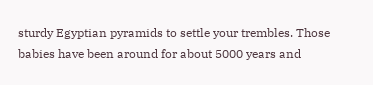sturdy Egyptian pyramids to settle your trembles. Those babies have been around for about 5000 years and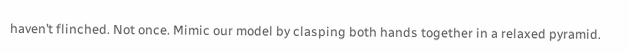haven’t flinched. Not once. Mimic our model by clasping both hands together in a relaxed pyramid.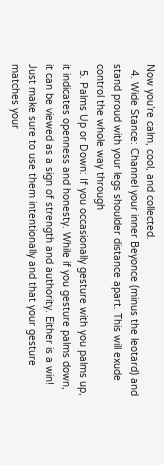Now you’re calm, cool, and collected.
  4. Wide Stance: Channel your inner Beyonce (minus the leotard) and stand proud with your legs shoulder distance apart. This will exude control the whole way through
  5. Palms Up or Down: If you occasionally gesture with you palms up,  it indicates openness and honesty. While if you gesture palms down, it can be viewed as a sign of strength and authority. Either is a win! Just make sure to use them intentionally and that your gesture matches your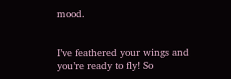mood.


I’ve feathered your wings and you’re ready to fly! So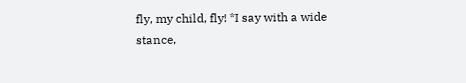fly, my child, fly! *I say with a wide stance,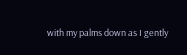with my palms down as I gently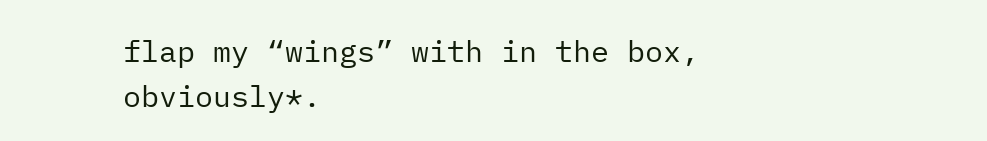flap my “wings” with in the box, obviously*.